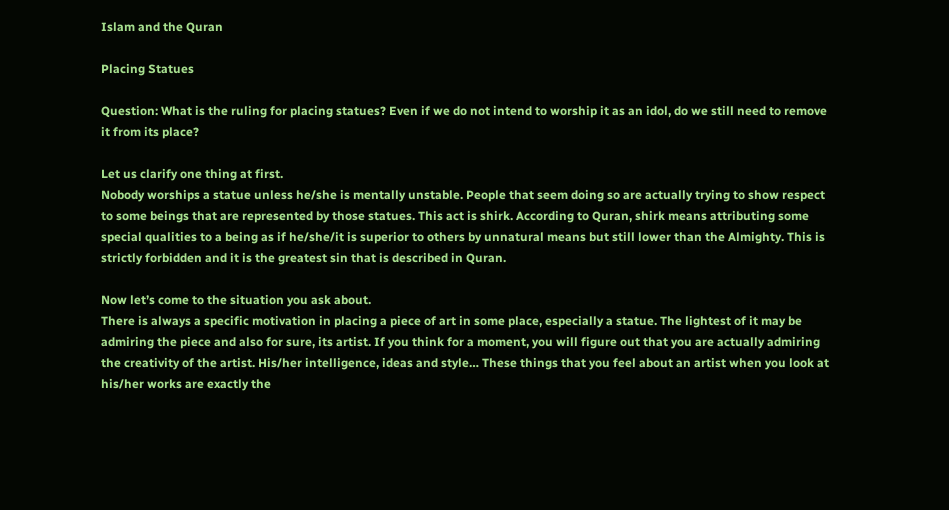Islam and the Quran

Placing Statues

Question: What is the ruling for placing statues? Even if we do not intend to worship it as an idol, do we still need to remove it from its place?

Let us clarify one thing at first.
Nobody worships a statue unless he/she is mentally unstable. People that seem doing so are actually trying to show respect to some beings that are represented by those statues. This act is shirk. According to Quran, shirk means attributing some special qualities to a being as if he/she/it is superior to others by unnatural means but still lower than the Almighty. This is strictly forbidden and it is the greatest sin that is described in Quran.

Now let’s come to the situation you ask about.
There is always a specific motivation in placing a piece of art in some place, especially a statue. The lightest of it may be admiring the piece and also for sure, its artist. If you think for a moment, you will figure out that you are actually admiring the creativity of the artist. His/her intelligence, ideas and style… These things that you feel about an artist when you look at his/her works are exactly the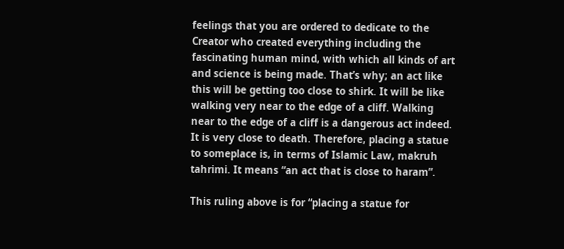feelings that you are ordered to dedicate to the Creator who created everything including the fascinating human mind, with which all kinds of art and science is being made. That’s why; an act like this will be getting too close to shirk. It will be like walking very near to the edge of a cliff. Walking near to the edge of a cliff is a dangerous act indeed. It is very close to death. Therefore, placing a statue to someplace is, in terms of Islamic Law, makruh tahrimi. It means “an act that is close to haram”.

This ruling above is for “placing a statue for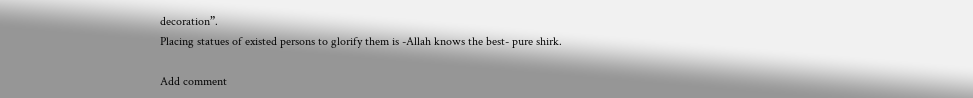decoration”.
Placing statues of existed persons to glorify them is -Allah knows the best- pure shirk.

Add comment